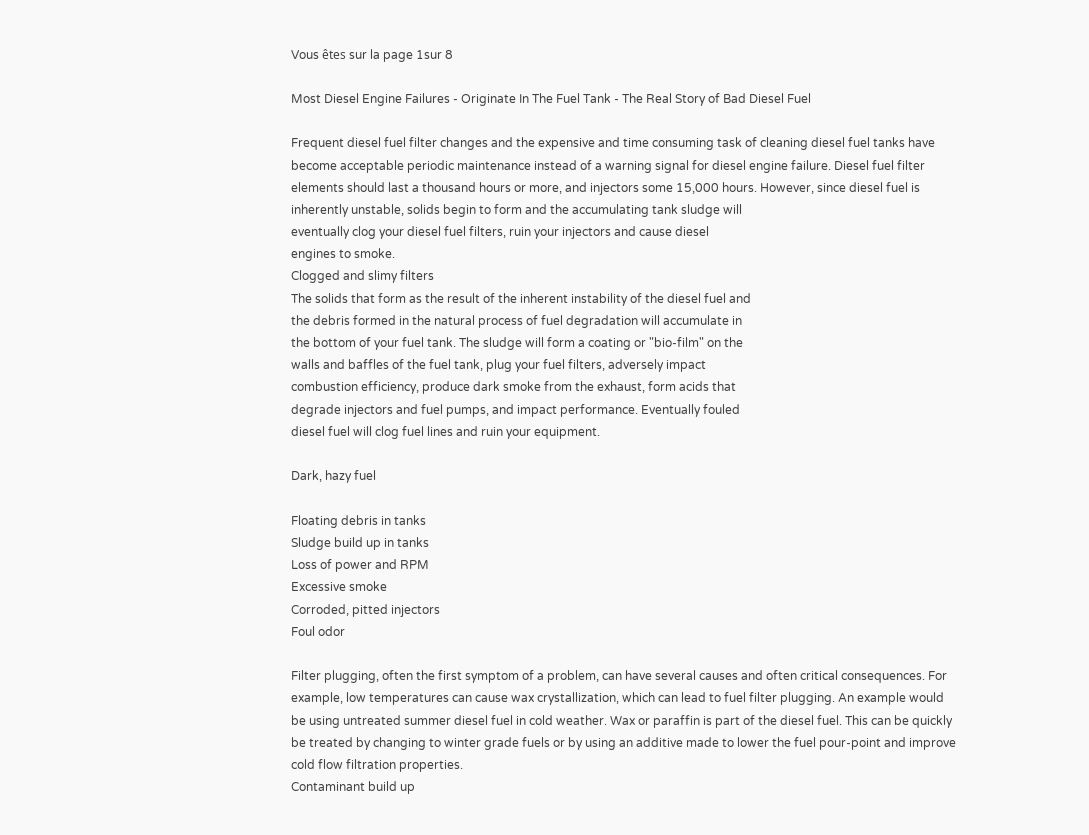Vous êtes sur la page 1sur 8

Most Diesel Engine Failures - Originate In The Fuel Tank - The Real Story of Bad Diesel Fuel

Frequent diesel fuel filter changes and the expensive and time consuming task of cleaning diesel fuel tanks have
become acceptable periodic maintenance instead of a warning signal for diesel engine failure. Diesel fuel filter
elements should last a thousand hours or more, and injectors some 15,000 hours. However, since diesel fuel is
inherently unstable, solids begin to form and the accumulating tank sludge will
eventually clog your diesel fuel filters, ruin your injectors and cause diesel
engines to smoke.
Clogged and slimy filters
The solids that form as the result of the inherent instability of the diesel fuel and
the debris formed in the natural process of fuel degradation will accumulate in
the bottom of your fuel tank. The sludge will form a coating or "bio-film" on the
walls and baffles of the fuel tank, plug your fuel filters, adversely impact
combustion efficiency, produce dark smoke from the exhaust, form acids that
degrade injectors and fuel pumps, and impact performance. Eventually fouled
diesel fuel will clog fuel lines and ruin your equipment.

Dark, hazy fuel

Floating debris in tanks
Sludge build up in tanks
Loss of power and RPM
Excessive smoke
Corroded, pitted injectors
Foul odor

Filter plugging, often the first symptom of a problem, can have several causes and often critical consequences. For
example, low temperatures can cause wax crystallization, which can lead to fuel filter plugging. An example would
be using untreated summer diesel fuel in cold weather. Wax or paraffin is part of the diesel fuel. This can be quickly
be treated by changing to winter grade fuels or by using an additive made to lower the fuel pour-point and improve
cold flow filtration properties.
Contaminant build up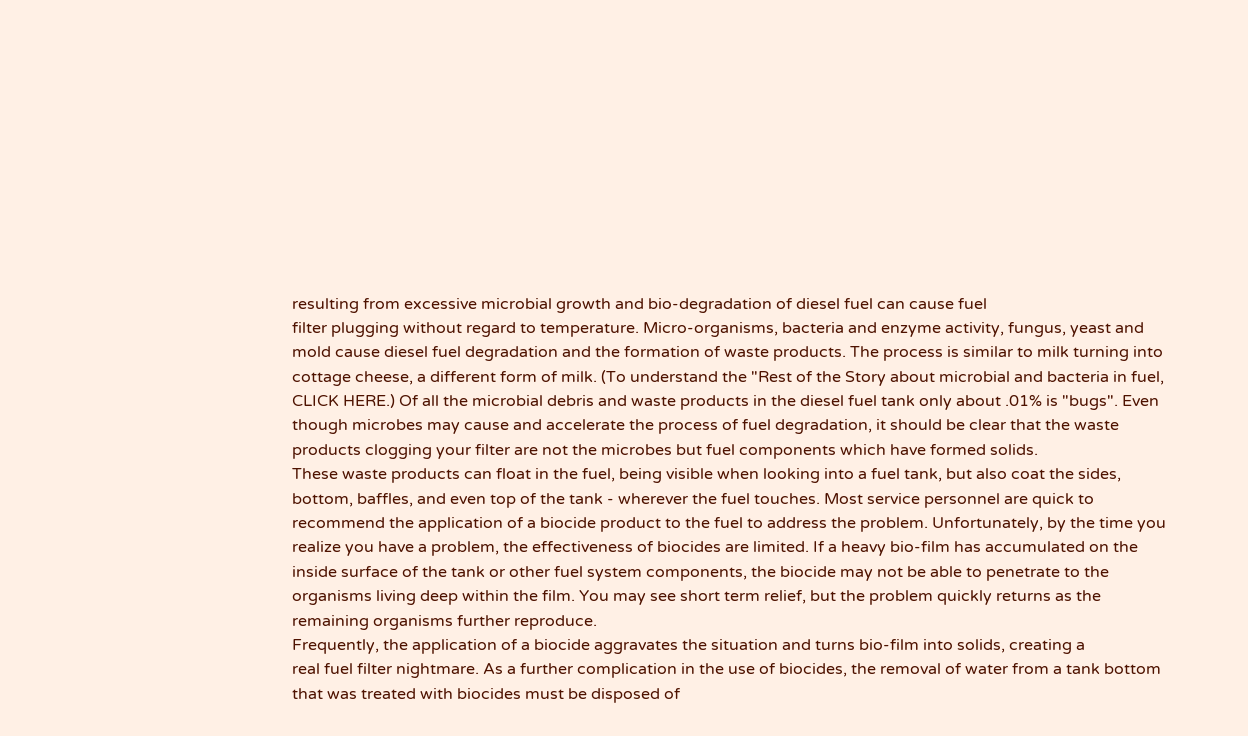resulting from excessive microbial growth and bio-degradation of diesel fuel can cause fuel
filter plugging without regard to temperature. Micro-organisms, bacteria and enzyme activity, fungus, yeast and
mold cause diesel fuel degradation and the formation of waste products. The process is similar to milk turning into
cottage cheese, a different form of milk. (To understand the "Rest of the Story about microbial and bacteria in fuel,
CLICK HERE.) Of all the microbial debris and waste products in the diesel fuel tank only about .01% is "bugs". Even
though microbes may cause and accelerate the process of fuel degradation, it should be clear that the waste
products clogging your filter are not the microbes but fuel components which have formed solids.
These waste products can float in the fuel, being visible when looking into a fuel tank, but also coat the sides,
bottom, baffles, and even top of the tank - wherever the fuel touches. Most service personnel are quick to
recommend the application of a biocide product to the fuel to address the problem. Unfortunately, by the time you
realize you have a problem, the effectiveness of biocides are limited. If a heavy bio-film has accumulated on the
inside surface of the tank or other fuel system components, the biocide may not be able to penetrate to the
organisms living deep within the film. You may see short term relief, but the problem quickly returns as the
remaining organisms further reproduce.
Frequently, the application of a biocide aggravates the situation and turns bio-film into solids, creating a
real fuel filter nightmare. As a further complication in the use of biocides, the removal of water from a tank bottom
that was treated with biocides must be disposed of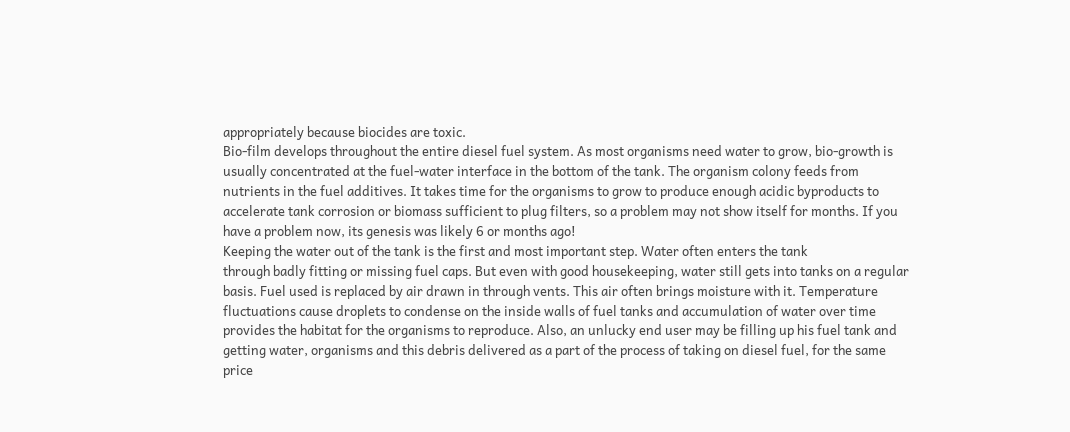appropriately because biocides are toxic.
Bio-film develops throughout the entire diesel fuel system. As most organisms need water to grow, bio-growth is
usually concentrated at the fuel-water interface in the bottom of the tank. The organism colony feeds from
nutrients in the fuel additives. It takes time for the organisms to grow to produce enough acidic byproducts to
accelerate tank corrosion or biomass sufficient to plug filters, so a problem may not show itself for months. If you
have a problem now, its genesis was likely 6 or months ago!
Keeping the water out of the tank is the first and most important step. Water often enters the tank
through badly fitting or missing fuel caps. But even with good housekeeping, water still gets into tanks on a regular
basis. Fuel used is replaced by air drawn in through vents. This air often brings moisture with it. Temperature
fluctuations cause droplets to condense on the inside walls of fuel tanks and accumulation of water over time
provides the habitat for the organisms to reproduce. Also, an unlucky end user may be filling up his fuel tank and
getting water, organisms and this debris delivered as a part of the process of taking on diesel fuel, for the same
price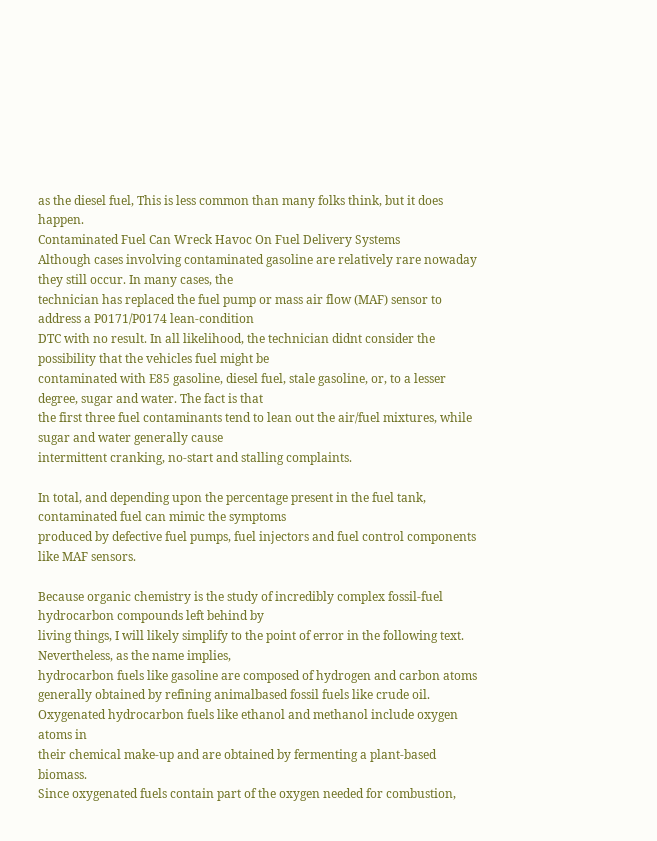as the diesel fuel, This is less common than many folks think, but it does happen.
Contaminated Fuel Can Wreck Havoc On Fuel Delivery Systems
Although cases involving contaminated gasoline are relatively rare nowaday they still occur. In many cases, the
technician has replaced the fuel pump or mass air flow (MAF) sensor to address a P0171/P0174 lean-condition
DTC with no result. In all likelihood, the technician didnt consider the possibility that the vehicles fuel might be
contaminated with E85 gasoline, diesel fuel, stale gasoline, or, to a lesser degree, sugar and water. The fact is that
the first three fuel contaminants tend to lean out the air/fuel mixtures, while sugar and water generally cause
intermittent cranking, no-start and stalling complaints.

In total, and depending upon the percentage present in the fuel tank, contaminated fuel can mimic the symptoms
produced by defective fuel pumps, fuel injectors and fuel control components like MAF sensors.

Because organic chemistry is the study of incredibly complex fossil-fuel hydrocarbon compounds left behind by
living things, I will likely simplify to the point of error in the following text. Nevertheless, as the name implies,
hydrocarbon fuels like gasoline are composed of hydrogen and carbon atoms generally obtained by refining animalbased fossil fuels like crude oil. Oxygenated hydrocarbon fuels like ethanol and methanol include oxygen atoms in
their chemical make-up and are obtained by fermenting a plant-based biomass.
Since oxygenated fuels contain part of the oxygen needed for combustion,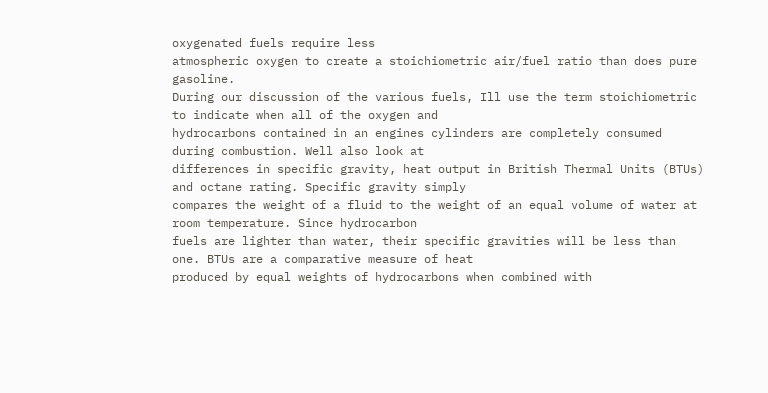oxygenated fuels require less
atmospheric oxygen to create a stoichiometric air/fuel ratio than does pure gasoline.
During our discussion of the various fuels, Ill use the term stoichiometric to indicate when all of the oxygen and
hydrocarbons contained in an engines cylinders are completely consumed during combustion. Well also look at
differences in specific gravity, heat output in British Thermal Units (BTUs) and octane rating. Specific gravity simply
compares the weight of a fluid to the weight of an equal volume of water at room temperature. Since hydrocarbon
fuels are lighter than water, their specific gravities will be less than one. BTUs are a comparative measure of heat
produced by equal weights of hydrocarbons when combined with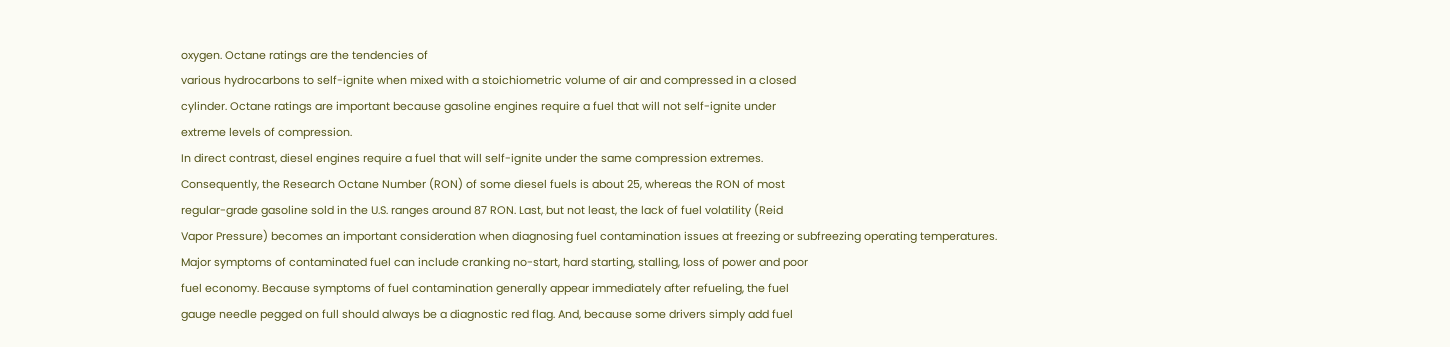oxygen. Octane ratings are the tendencies of
various hydrocarbons to self-ignite when mixed with a stoichiometric volume of air and compressed in a closed
cylinder. Octane ratings are important because gasoline engines require a fuel that will not self-ignite under
extreme levels of compression.
In direct contrast, diesel engines require a fuel that will self-ignite under the same compression extremes.
Consequently, the Research Octane Number (RON) of some diesel fuels is about 25, whereas the RON of most
regular-grade gasoline sold in the U.S. ranges around 87 RON. Last, but not least, the lack of fuel volatility (Reid
Vapor Pressure) becomes an important consideration when diagnosing fuel contamination issues at freezing or subfreezing operating temperatures.
Major symptoms of contaminated fuel can include cranking no-start, hard starting, stalling, loss of power and poor
fuel economy. Because symptoms of fuel contamination generally appear immediately after refueling, the fuel
gauge needle pegged on full should always be a diagnostic red flag. And, because some drivers simply add fuel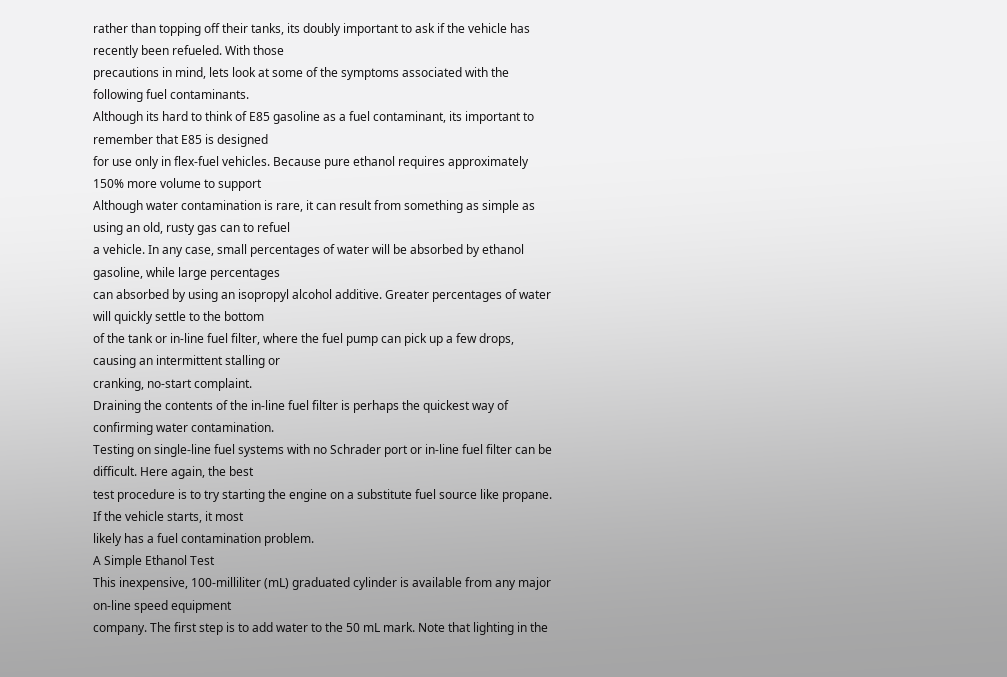rather than topping off their tanks, its doubly important to ask if the vehicle has recently been refueled. With those
precautions in mind, lets look at some of the symptoms associated with the following fuel contaminants.
Although its hard to think of E85 gasoline as a fuel contaminant, its important to remember that E85 is designed
for use only in flex-fuel vehicles. Because pure ethanol requires approximately 150% more volume to support
Although water contamination is rare, it can result from something as simple as using an old, rusty gas can to refuel
a vehicle. In any case, small percentages of water will be absorbed by ethanol gasoline, while large percentages
can absorbed by using an isopropyl alcohol additive. Greater percentages of water will quickly settle to the bottom
of the tank or in-line fuel filter, where the fuel pump can pick up a few drops, causing an intermittent stalling or
cranking, no-start complaint.
Draining the contents of the in-line fuel filter is perhaps the quickest way of confirming water contamination.
Testing on single-line fuel systems with no Schrader port or in-line fuel filter can be difficult. Here again, the best
test procedure is to try starting the engine on a substitute fuel source like propane. If the vehicle starts, it most
likely has a fuel contamination problem.
A Simple Ethanol Test
This inexpensive, 100-milliliter (mL) graduated cylinder is available from any major on-line speed equipment
company. The first step is to add water to the 50 mL mark. Note that lighting in the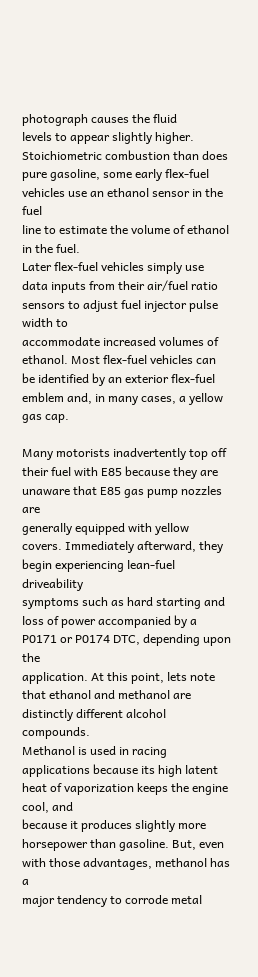photograph causes the fluid
levels to appear slightly higher.
Stoichiometric combustion than does pure gasoline, some early flex-fuel vehicles use an ethanol sensor in the fuel
line to estimate the volume of ethanol in the fuel.
Later flex-fuel vehicles simply use data inputs from their air/fuel ratio sensors to adjust fuel injector pulse width to
accommodate increased volumes of ethanol. Most flex-fuel vehicles can be identified by an exterior flex-fuel
emblem and, in many cases, a yellow gas cap.

Many motorists inadvertently top off their fuel with E85 because they are unaware that E85 gas pump nozzles are
generally equipped with yellow covers. Immediately afterward, they begin experiencing lean-fuel driveability
symptoms such as hard starting and loss of power accompanied by a P0171 or P0174 DTC, depending upon the
application. At this point, lets note that ethanol and methanol are distinctly different alcohol compounds.
Methanol is used in racing applications because its high latent heat of vaporization keeps the engine cool, and
because it produces slightly more horsepower than gasoline. But, even with those advantages, methanol has a
major tendency to corrode metal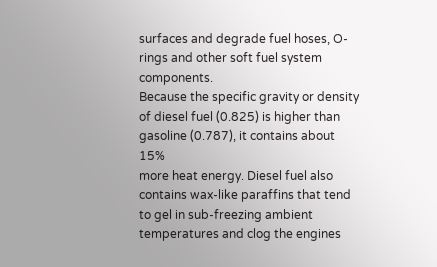surfaces and degrade fuel hoses, O-rings and other soft fuel system components.
Because the specific gravity or density of diesel fuel (0.825) is higher than gasoline (0.787), it contains about 15%
more heat energy. Diesel fuel also contains wax-like paraffins that tend to gel in sub-freezing ambient
temperatures and clog the engines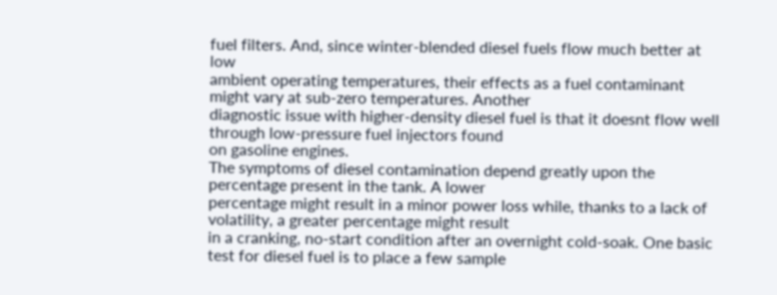fuel filters. And, since winter-blended diesel fuels flow much better at low
ambient operating temperatures, their effects as a fuel contaminant might vary at sub-zero temperatures. Another
diagnostic issue with higher-density diesel fuel is that it doesnt flow well through low-pressure fuel injectors found
on gasoline engines.
The symptoms of diesel contamination depend greatly upon the percentage present in the tank. A lower
percentage might result in a minor power loss while, thanks to a lack of volatility, a greater percentage might result
in a cranking, no-start condition after an overnight cold-soak. One basic test for diesel fuel is to place a few sample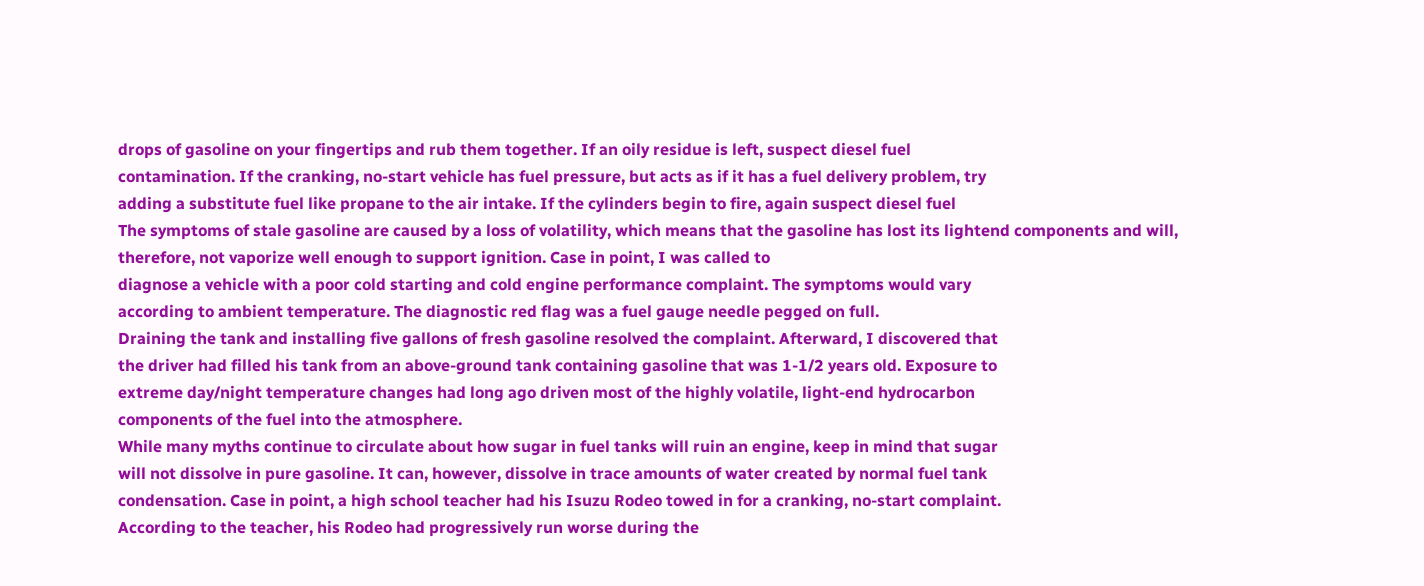drops of gasoline on your fingertips and rub them together. If an oily residue is left, suspect diesel fuel
contamination. If the cranking, no-start vehicle has fuel pressure, but acts as if it has a fuel delivery problem, try
adding a substitute fuel like propane to the air intake. If the cylinders begin to fire, again suspect diesel fuel
The symptoms of stale gasoline are caused by a loss of volatility, which means that the gasoline has lost its lightend components and will, therefore, not vaporize well enough to support ignition. Case in point, I was called to
diagnose a vehicle with a poor cold starting and cold engine performance complaint. The symptoms would vary
according to ambient temperature. The diagnostic red flag was a fuel gauge needle pegged on full.
Draining the tank and installing five gallons of fresh gasoline resolved the complaint. Afterward, I discovered that
the driver had filled his tank from an above-ground tank containing gasoline that was 1-1/2 years old. Exposure to
extreme day/night temperature changes had long ago driven most of the highly volatile, light-end hydrocarbon
components of the fuel into the atmosphere.
While many myths continue to circulate about how sugar in fuel tanks will ruin an engine, keep in mind that sugar
will not dissolve in pure gasoline. It can, however, dissolve in trace amounts of water created by normal fuel tank
condensation. Case in point, a high school teacher had his Isuzu Rodeo towed in for a cranking, no-start complaint.
According to the teacher, his Rodeo had progressively run worse during the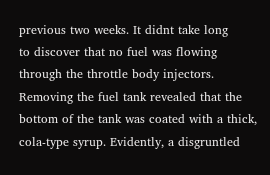previous two weeks. It didnt take long
to discover that no fuel was flowing through the throttle body injectors. Removing the fuel tank revealed that the
bottom of the tank was coated with a thick, cola-type syrup. Evidently, a disgruntled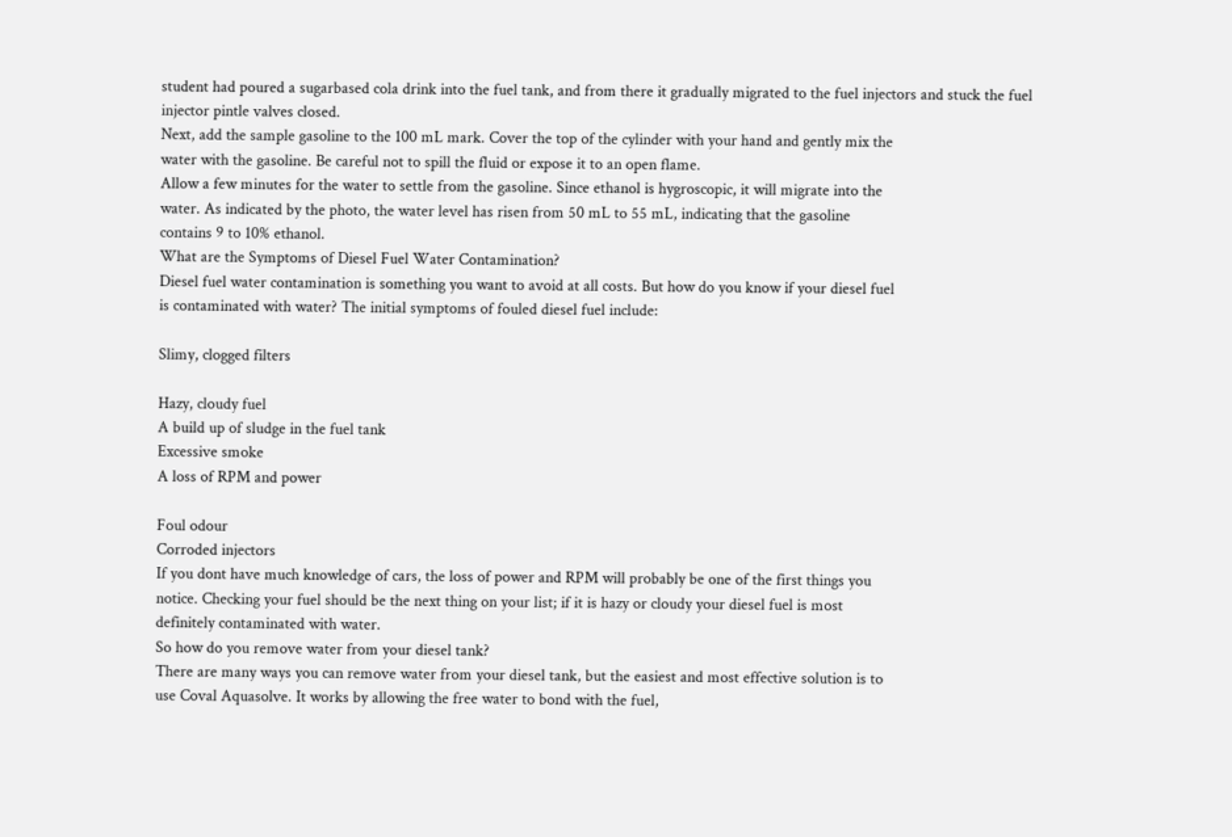student had poured a sugarbased cola drink into the fuel tank, and from there it gradually migrated to the fuel injectors and stuck the fuel
injector pintle valves closed.
Next, add the sample gasoline to the 100 mL mark. Cover the top of the cylinder with your hand and gently mix the
water with the gasoline. Be careful not to spill the fluid or expose it to an open flame.
Allow a few minutes for the water to settle from the gasoline. Since ethanol is hygroscopic, it will migrate into the
water. As indicated by the photo, the water level has risen from 50 mL to 55 mL, indicating that the gasoline
contains 9 to 10% ethanol.
What are the Symptoms of Diesel Fuel Water Contamination?
Diesel fuel water contamination is something you want to avoid at all costs. But how do you know if your diesel fuel
is contaminated with water? The initial symptoms of fouled diesel fuel include:

Slimy, clogged filters

Hazy, cloudy fuel
A build up of sludge in the fuel tank
Excessive smoke
A loss of RPM and power

Foul odour
Corroded injectors
If you dont have much knowledge of cars, the loss of power and RPM will probably be one of the first things you
notice. Checking your fuel should be the next thing on your list; if it is hazy or cloudy your diesel fuel is most
definitely contaminated with water.
So how do you remove water from your diesel tank?
There are many ways you can remove water from your diesel tank, but the easiest and most effective solution is to
use Coval Aquasolve. It works by allowing the free water to bond with the fuel,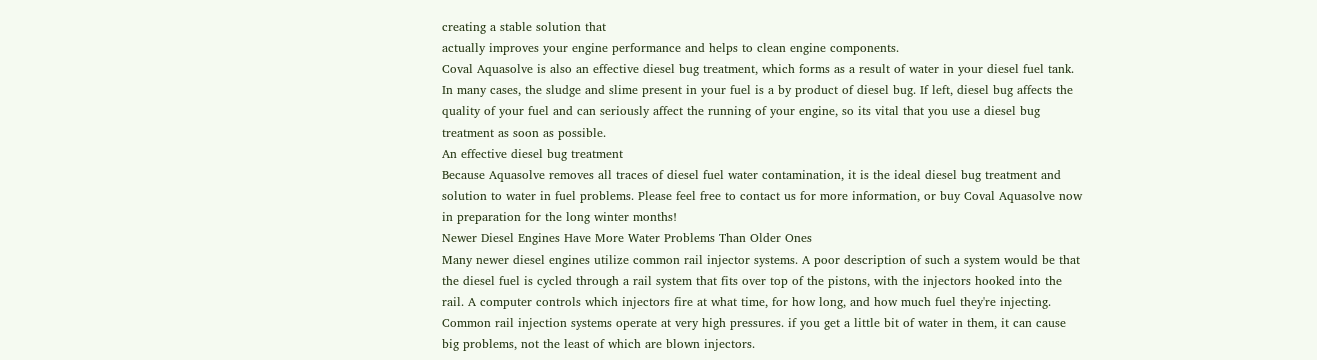creating a stable solution that
actually improves your engine performance and helps to clean engine components.
Coval Aquasolve is also an effective diesel bug treatment, which forms as a result of water in your diesel fuel tank.
In many cases, the sludge and slime present in your fuel is a by product of diesel bug. If left, diesel bug affects the
quality of your fuel and can seriously affect the running of your engine, so its vital that you use a diesel bug
treatment as soon as possible.
An effective diesel bug treatment
Because Aquasolve removes all traces of diesel fuel water contamination, it is the ideal diesel bug treatment and
solution to water in fuel problems. Please feel free to contact us for more information, or buy Coval Aquasolve now
in preparation for the long winter months!
Newer Diesel Engines Have More Water Problems Than Older Ones
Many newer diesel engines utilize common rail injector systems. A poor description of such a system would be that
the diesel fuel is cycled through a rail system that fits over top of the pistons, with the injectors hooked into the
rail. A computer controls which injectors fire at what time, for how long, and how much fuel they're injecting.
Common rail injection systems operate at very high pressures. if you get a little bit of water in them, it can cause
big problems, not the least of which are blown injectors.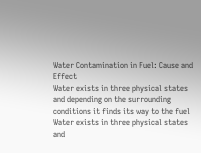Water Contamination in Fuel: Cause and Effect
Water exists in three physical states and depending on the surrounding conditions it finds its way to the fuel
Water exists in three physical states and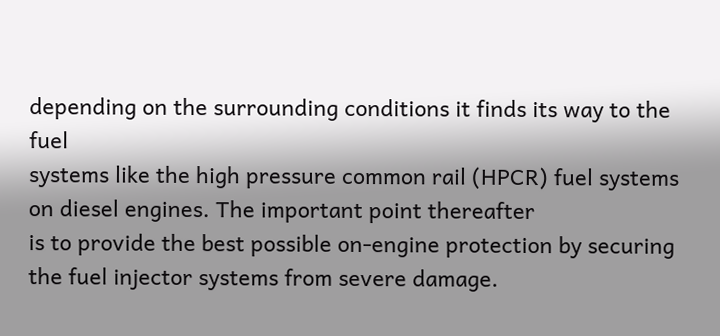depending on the surrounding conditions it finds its way to the fuel
systems like the high pressure common rail (HPCR) fuel systems on diesel engines. The important point thereafter
is to provide the best possible on-engine protection by securing the fuel injector systems from severe damage.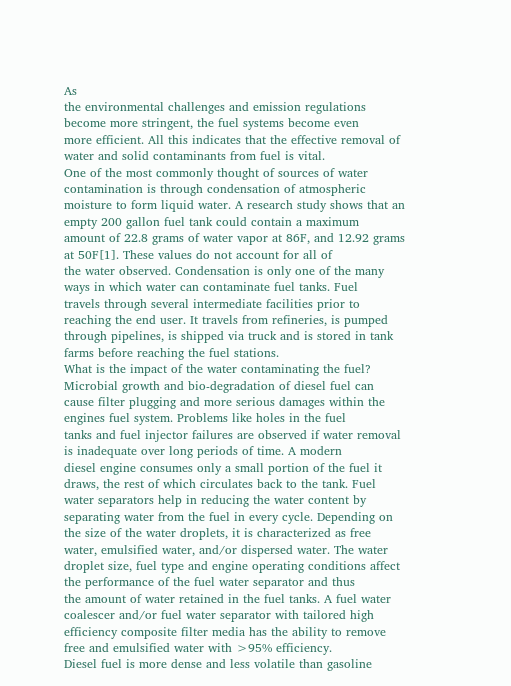As
the environmental challenges and emission regulations become more stringent, the fuel systems become even
more efficient. All this indicates that the effective removal of water and solid contaminants from fuel is vital.
One of the most commonly thought of sources of water contamination is through condensation of atmospheric
moisture to form liquid water. A research study shows that an empty 200 gallon fuel tank could contain a maximum
amount of 22.8 grams of water vapor at 86F, and 12.92 grams at 50F[1]. These values do not account for all of
the water observed. Condensation is only one of the many ways in which water can contaminate fuel tanks. Fuel
travels through several intermediate facilities prior to reaching the end user. It travels from refineries, is pumped
through pipelines, is shipped via truck and is stored in tank farms before reaching the fuel stations.
What is the impact of the water contaminating the fuel? Microbial growth and bio-degradation of diesel fuel can
cause filter plugging and more serious damages within the engines fuel system. Problems like holes in the fuel
tanks and fuel injector failures are observed if water removal is inadequate over long periods of time. A modern
diesel engine consumes only a small portion of the fuel it draws, the rest of which circulates back to the tank. Fuel
water separators help in reducing the water content by separating water from the fuel in every cycle. Depending on
the size of the water droplets, it is characterized as free water, emulsified water, and/or dispersed water. The water
droplet size, fuel type and engine operating conditions affect the performance of the fuel water separator and thus
the amount of water retained in the fuel tanks. A fuel water coalescer and/or fuel water separator with tailored high
efficiency composite filter media has the ability to remove free and emulsified water with >95% efficiency.
Diesel fuel is more dense and less volatile than gasoline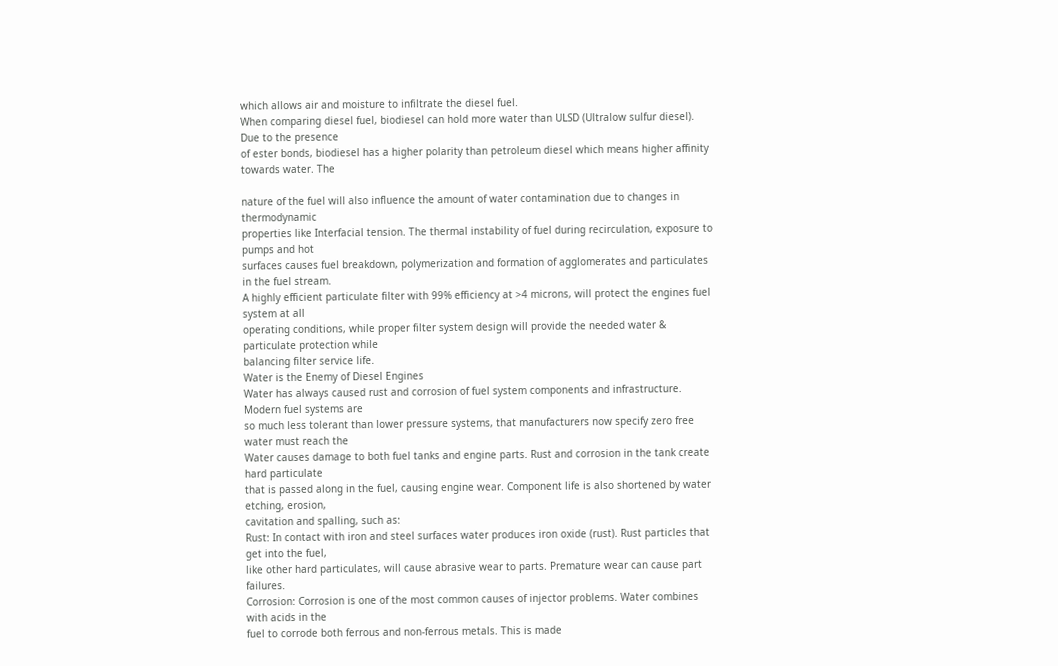which allows air and moisture to infiltrate the diesel fuel.
When comparing diesel fuel, biodiesel can hold more water than ULSD (Ultralow sulfur diesel). Due to the presence
of ester bonds, biodiesel has a higher polarity than petroleum diesel which means higher affinity towards water. The

nature of the fuel will also influence the amount of water contamination due to changes in thermodynamic
properties like Interfacial tension. The thermal instability of fuel during recirculation, exposure to pumps and hot
surfaces causes fuel breakdown, polymerization and formation of agglomerates and particulates in the fuel stream.
A highly efficient particulate filter with 99% efficiency at >4 microns, will protect the engines fuel system at all
operating conditions, while proper filter system design will provide the needed water & particulate protection while
balancing filter service life.
Water is the Enemy of Diesel Engines
Water has always caused rust and corrosion of fuel system components and infrastructure. Modern fuel systems are
so much less tolerant than lower pressure systems, that manufacturers now specify zero free water must reach the
Water causes damage to both fuel tanks and engine parts. Rust and corrosion in the tank create hard particulate
that is passed along in the fuel, causing engine wear. Component life is also shortened by water etching, erosion,
cavitation and spalling, such as:
Rust: In contact with iron and steel surfaces water produces iron oxide (rust). Rust particles that get into the fuel,
like other hard particulates, will cause abrasive wear to parts. Premature wear can cause part failures.
Corrosion: Corrosion is one of the most common causes of injector problems. Water combines with acids in the
fuel to corrode both ferrous and non-ferrous metals. This is made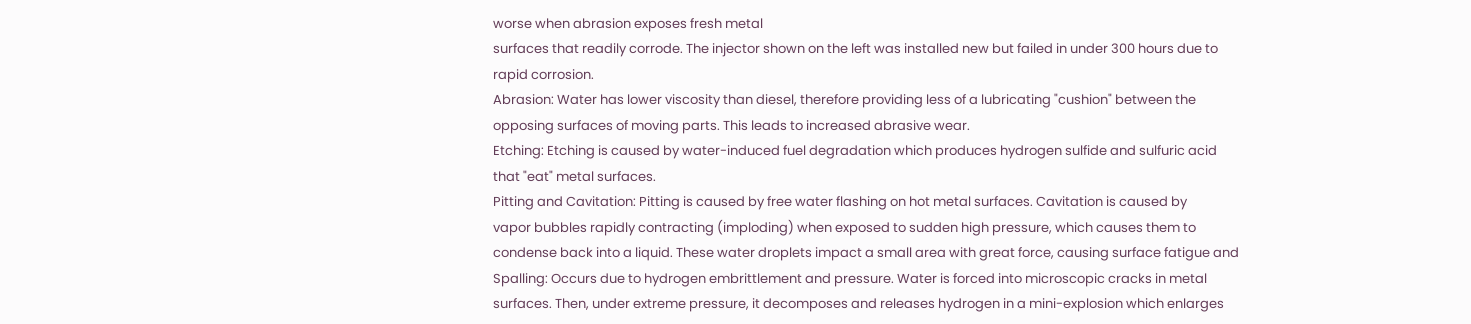worse when abrasion exposes fresh metal
surfaces that readily corrode. The injector shown on the left was installed new but failed in under 300 hours due to
rapid corrosion.
Abrasion: Water has lower viscosity than diesel, therefore providing less of a lubricating "cushion" between the
opposing surfaces of moving parts. This leads to increased abrasive wear.
Etching: Etching is caused by water-induced fuel degradation which produces hydrogen sulfide and sulfuric acid
that "eat" metal surfaces.
Pitting and Cavitation: Pitting is caused by free water flashing on hot metal surfaces. Cavitation is caused by
vapor bubbles rapidly contracting (imploding) when exposed to sudden high pressure, which causes them to
condense back into a liquid. These water droplets impact a small area with great force, causing surface fatigue and
Spalling: Occurs due to hydrogen embrittlement and pressure. Water is forced into microscopic cracks in metal
surfaces. Then, under extreme pressure, it decomposes and releases hydrogen in a mini-explosion which enlarges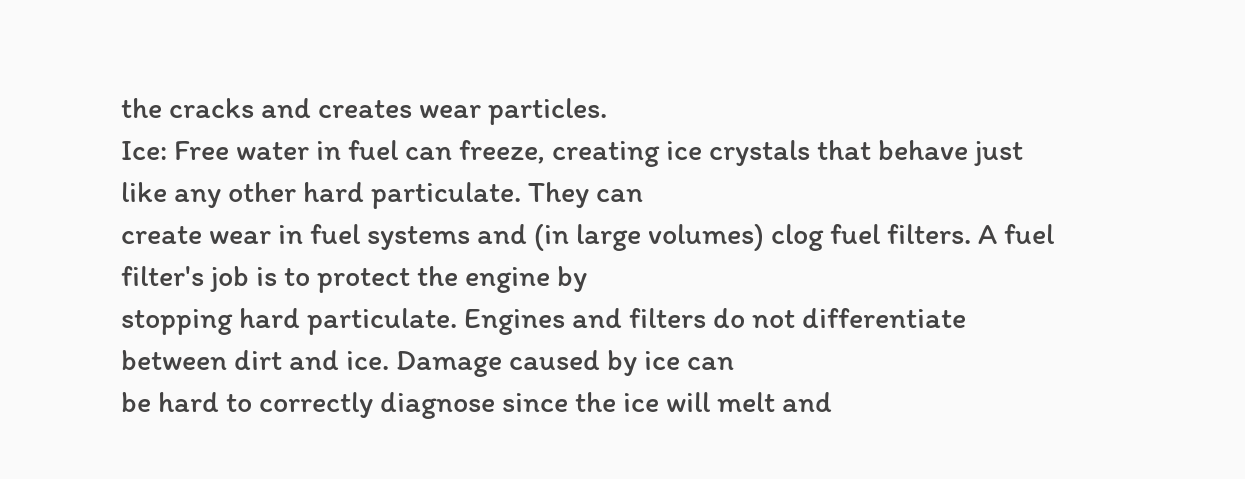the cracks and creates wear particles.
Ice: Free water in fuel can freeze, creating ice crystals that behave just like any other hard particulate. They can
create wear in fuel systems and (in large volumes) clog fuel filters. A fuel filter's job is to protect the engine by
stopping hard particulate. Engines and filters do not differentiate between dirt and ice. Damage caused by ice can
be hard to correctly diagnose since the ice will melt and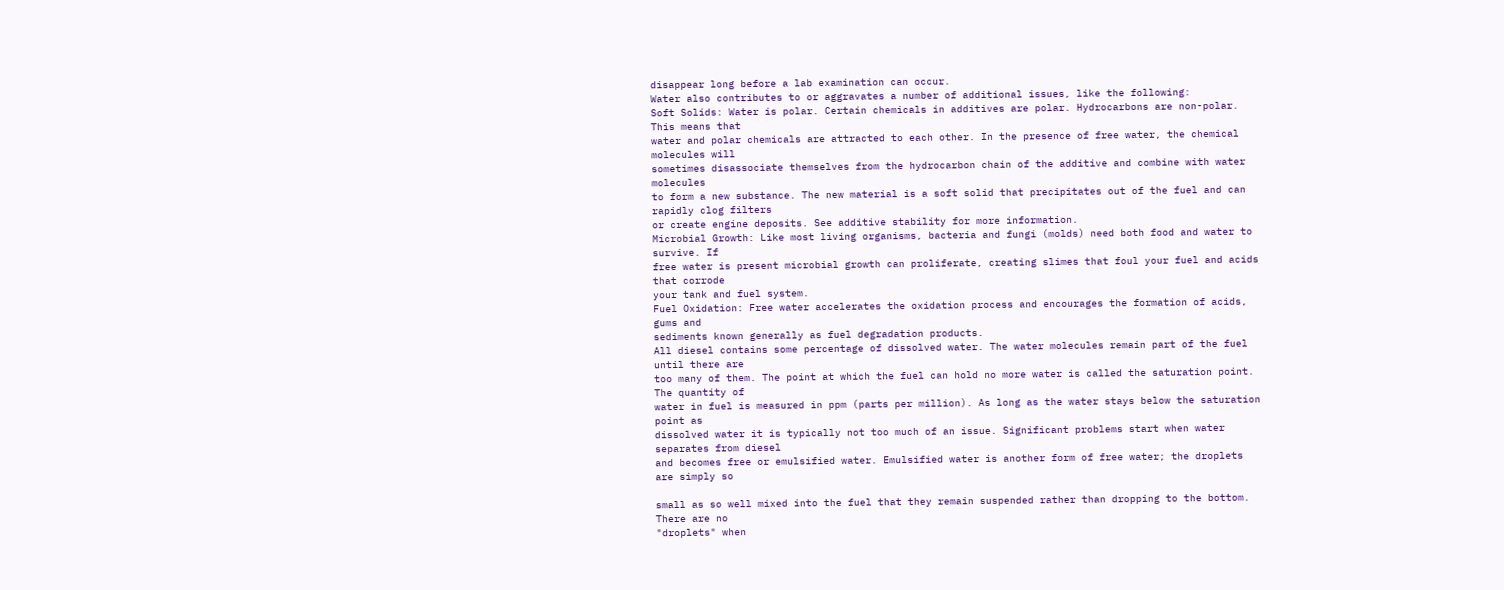disappear long before a lab examination can occur.
Water also contributes to or aggravates a number of additional issues, like the following:
Soft Solids: Water is polar. Certain chemicals in additives are polar. Hydrocarbons are non-polar. This means that
water and polar chemicals are attracted to each other. In the presence of free water, the chemical molecules will
sometimes disassociate themselves from the hydrocarbon chain of the additive and combine with water molecules
to form a new substance. The new material is a soft solid that precipitates out of the fuel and can rapidly clog filters
or create engine deposits. See additive stability for more information.
Microbial Growth: Like most living organisms, bacteria and fungi (molds) need both food and water to survive. If
free water is present microbial growth can proliferate, creating slimes that foul your fuel and acids that corrode
your tank and fuel system.
Fuel Oxidation: Free water accelerates the oxidation process and encourages the formation of acids, gums and
sediments known generally as fuel degradation products.
All diesel contains some percentage of dissolved water. The water molecules remain part of the fuel until there are
too many of them. The point at which the fuel can hold no more water is called the saturation point. The quantity of
water in fuel is measured in ppm (parts per million). As long as the water stays below the saturation point as
dissolved water it is typically not too much of an issue. Significant problems start when water separates from diesel
and becomes free or emulsified water. Emulsified water is another form of free water; the droplets are simply so

small as so well mixed into the fuel that they remain suspended rather than dropping to the bottom. There are no
"droplets" when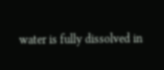water is fully dissolved in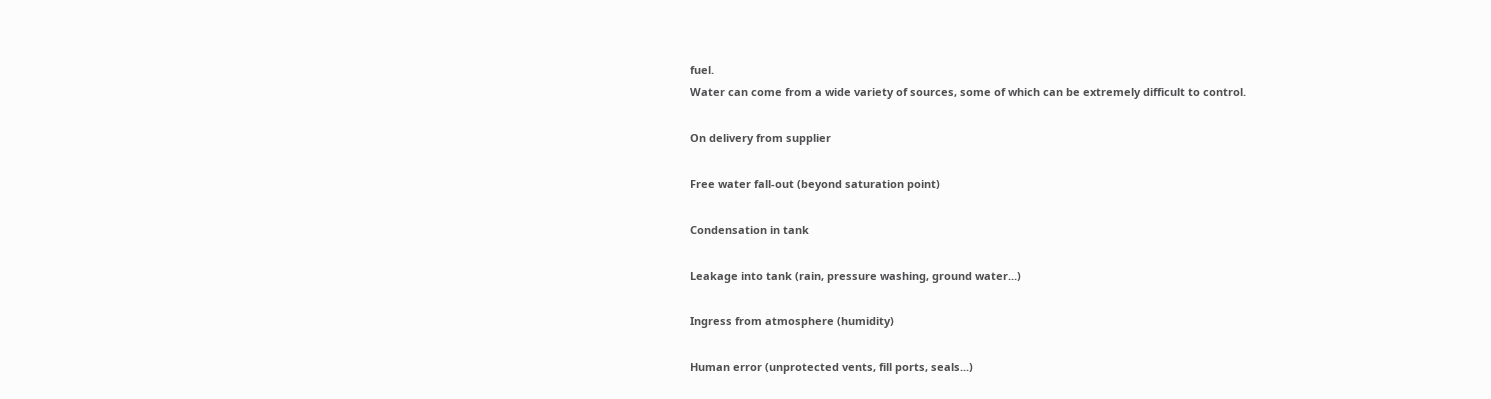fuel.
Water can come from a wide variety of sources, some of which can be extremely difficult to control.

On delivery from supplier

Free water fall-out (beyond saturation point)

Condensation in tank

Leakage into tank (rain, pressure washing, ground water...)

Ingress from atmosphere (humidity)

Human error (unprotected vents, fill ports, seals...)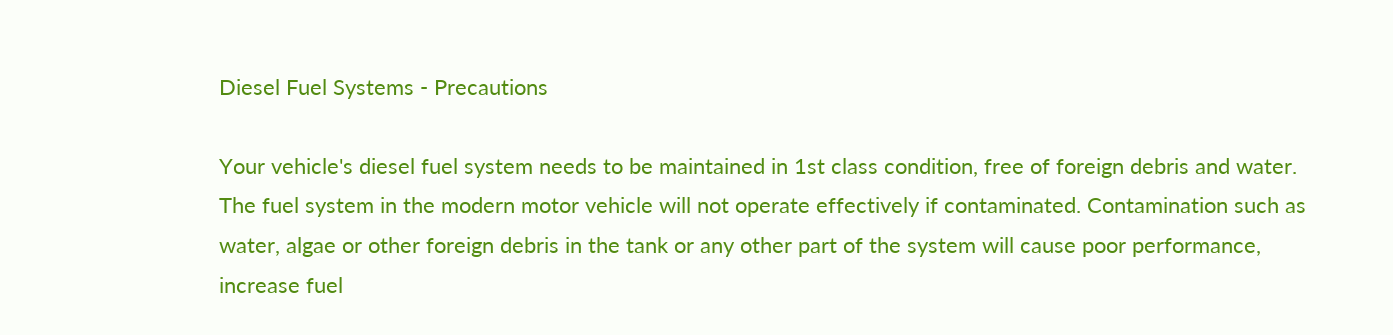Diesel Fuel Systems - Precautions

Your vehicle's diesel fuel system needs to be maintained in 1st class condition, free of foreign debris and water.
The fuel system in the modern motor vehicle will not operate effectively if contaminated. Contamination such as
water, algae or other foreign debris in the tank or any other part of the system will cause poor performance,
increase fuel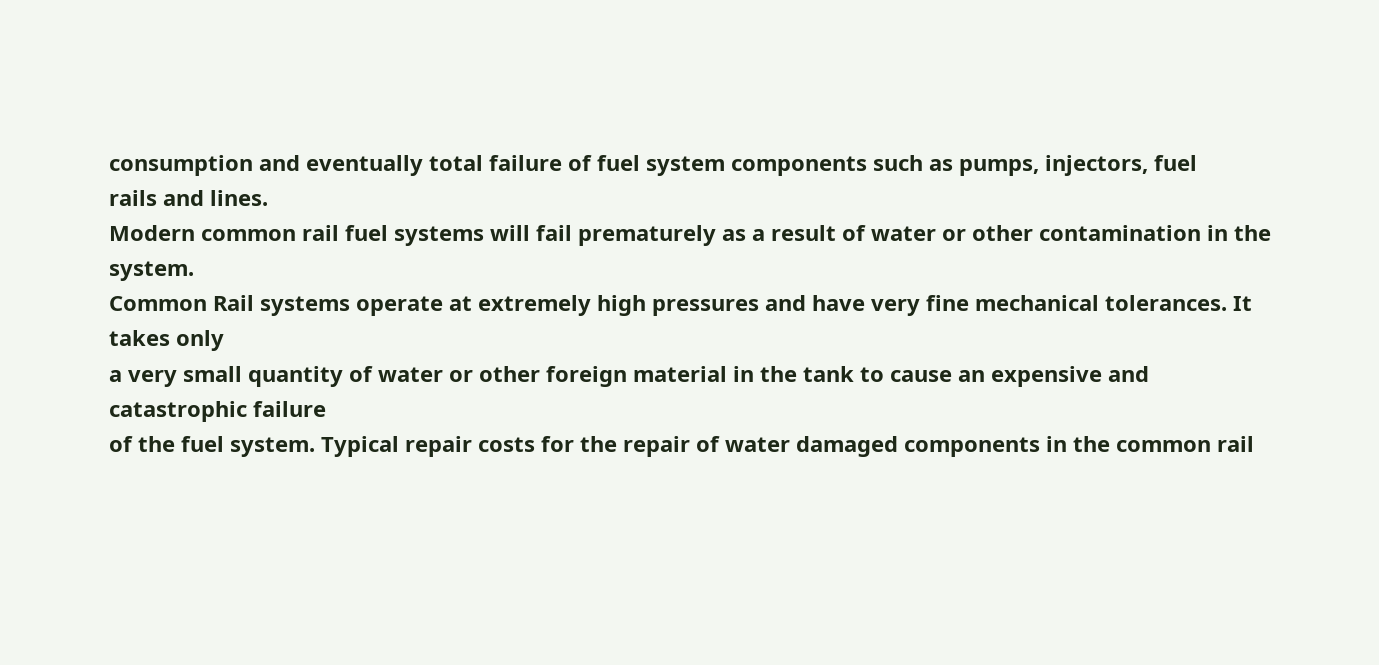consumption and eventually total failure of fuel system components such as pumps, injectors, fuel
rails and lines.
Modern common rail fuel systems will fail prematurely as a result of water or other contamination in the system.
Common Rail systems operate at extremely high pressures and have very fine mechanical tolerances. It takes only
a very small quantity of water or other foreign material in the tank to cause an expensive and catastrophic failure
of the fuel system. Typical repair costs for the repair of water damaged components in the common rail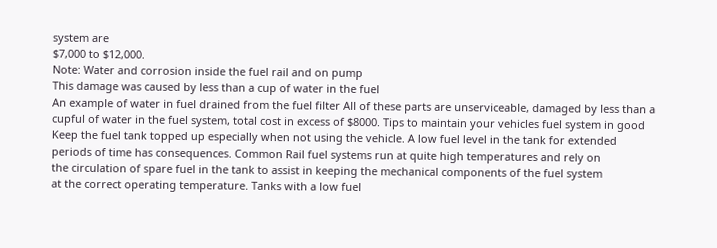system are
$7,000 to $12,000.
Note: Water and corrosion inside the fuel rail and on pump
This damage was caused by less than a cup of water in the fuel
An example of water in fuel drained from the fuel filter All of these parts are unserviceable, damaged by less than a
cupful of water in the fuel system, total cost in excess of $8000. Tips to maintain your vehicles fuel system in good
Keep the fuel tank topped up especially when not using the vehicle. A low fuel level in the tank for extended
periods of time has consequences. Common Rail fuel systems run at quite high temperatures and rely on
the circulation of spare fuel in the tank to assist in keeping the mechanical components of the fuel system
at the correct operating temperature. Tanks with a low fuel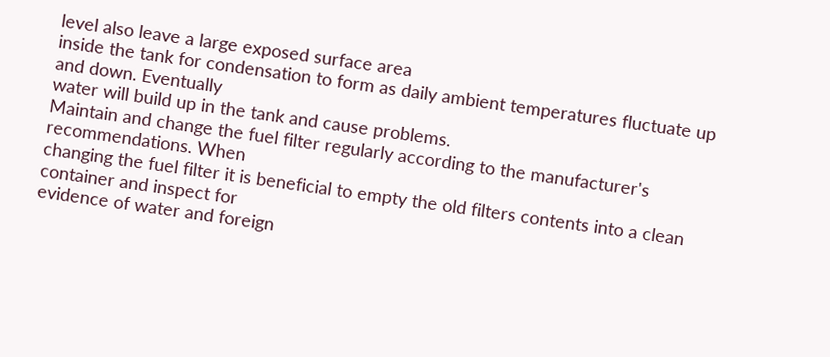level also leave a large exposed surface area
inside the tank for condensation to form as daily ambient temperatures fluctuate up and down. Eventually
water will build up in the tank and cause problems.
Maintain and change the fuel filter regularly according to the manufacturer's recommendations. When
changing the fuel filter it is beneficial to empty the old filters contents into a clean container and inspect for
evidence of water and foreign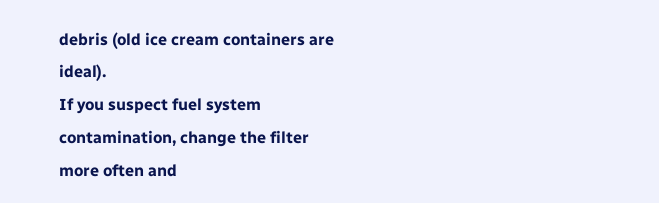debris (old ice cream containers are ideal).
If you suspect fuel system contamination, change the filter more often and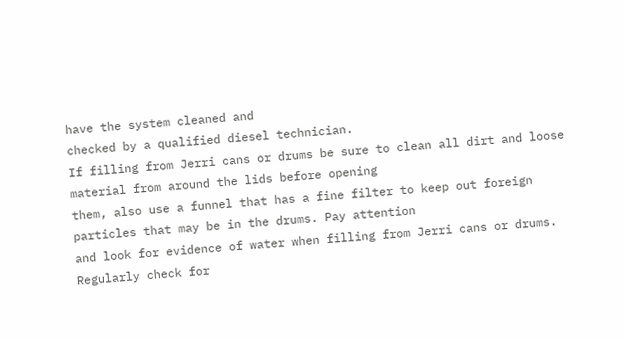have the system cleaned and
checked by a qualified diesel technician.
If filling from Jerri cans or drums be sure to clean all dirt and loose material from around the lids before opening
them, also use a funnel that has a fine filter to keep out foreign particles that may be in the drums. Pay attention
and look for evidence of water when filling from Jerri cans or drums.
Regularly check for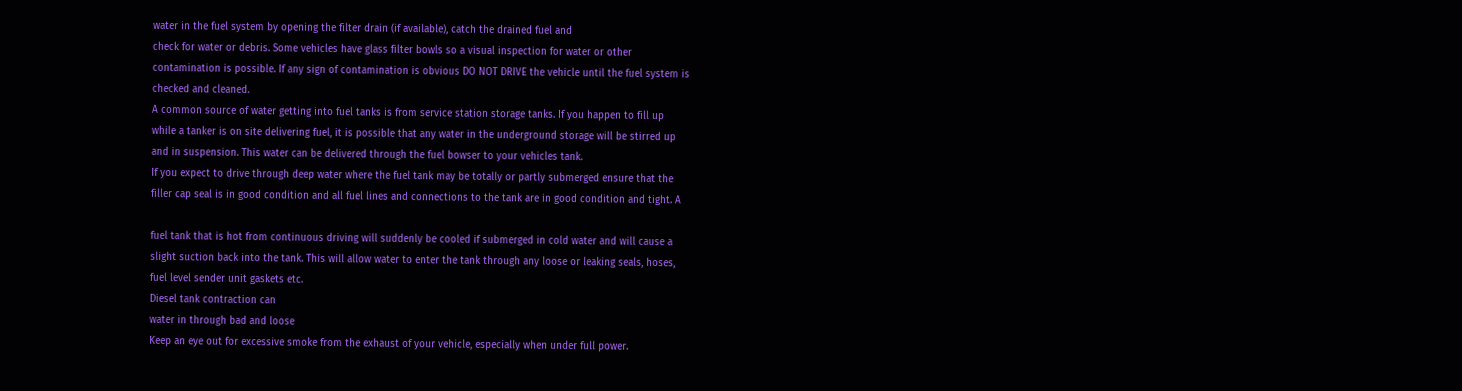water in the fuel system by opening the filter drain (if available), catch the drained fuel and
check for water or debris. Some vehicles have glass filter bowls so a visual inspection for water or other
contamination is possible. If any sign of contamination is obvious DO NOT DRIVE the vehicle until the fuel system is
checked and cleaned.
A common source of water getting into fuel tanks is from service station storage tanks. If you happen to fill up
while a tanker is on site delivering fuel, it is possible that any water in the underground storage will be stirred up
and in suspension. This water can be delivered through the fuel bowser to your vehicles tank.
If you expect to drive through deep water where the fuel tank may be totally or partly submerged ensure that the
filler cap seal is in good condition and all fuel lines and connections to the tank are in good condition and tight. A

fuel tank that is hot from continuous driving will suddenly be cooled if submerged in cold water and will cause a
slight suction back into the tank. This will allow water to enter the tank through any loose or leaking seals, hoses,
fuel level sender unit gaskets etc.
Diesel tank contraction can
water in through bad and loose
Keep an eye out for excessive smoke from the exhaust of your vehicle, especially when under full power.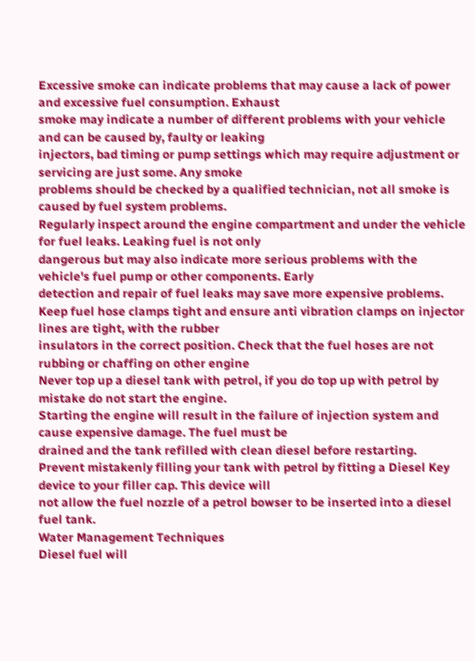Excessive smoke can indicate problems that may cause a lack of power and excessive fuel consumption. Exhaust
smoke may indicate a number of different problems with your vehicle and can be caused by, faulty or leaking
injectors, bad timing or pump settings which may require adjustment or servicing are just some. Any smoke
problems should be checked by a qualified technician, not all smoke is caused by fuel system problems.
Regularly inspect around the engine compartment and under the vehicle for fuel leaks. Leaking fuel is not only
dangerous but may also indicate more serious problems with the vehicle's fuel pump or other components. Early
detection and repair of fuel leaks may save more expensive problems.
Keep fuel hose clamps tight and ensure anti vibration clamps on injector lines are tight, with the rubber
insulators in the correct position. Check that the fuel hoses are not rubbing or chaffing on other engine
Never top up a diesel tank with petrol, if you do top up with petrol by mistake do not start the engine.
Starting the engine will result in the failure of injection system and cause expensive damage. The fuel must be
drained and the tank refilled with clean diesel before restarting.
Prevent mistakenly filling your tank with petrol by fitting a Diesel Key device to your filler cap. This device will
not allow the fuel nozzle of a petrol bowser to be inserted into a diesel fuel tank.
Water Management Techniques
Diesel fuel will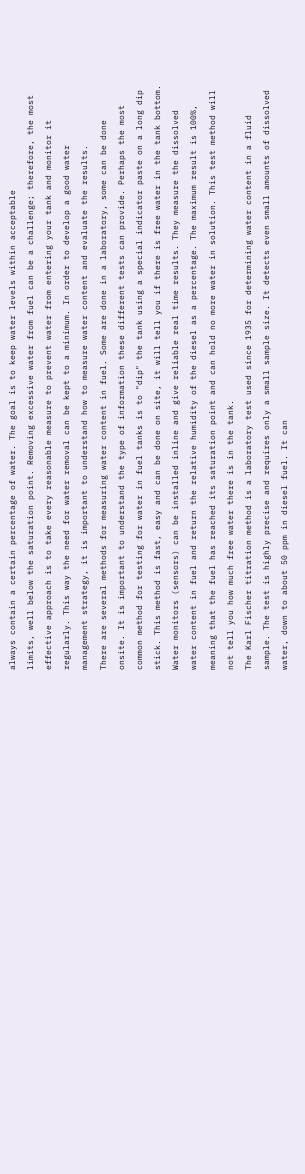always contain a certain percentage of water. The goal is to keep water levels within acceptable
limits, well below the saturation point. Removing excessive water from fuel can be a challenge; therefore, the most
effective approach is to take every reasonable measure to prevent water from entering your tank and monitor it
regularly. This way the need for water removal can be kept to a minimum. In order to develop a good water
management strategy, it is important to understand how to measure water content and evaluate the results.
There are several methods for measuring water content in fuel. Some are done in a laboratory, some can be done
onsite. It is important to understand the type of information these different tests can provide. Perhaps the most
common method for testing for water in fuel tanks is to "dip" the tank using a special indicator paste on a long dip
stick. This method is fast, easy and can be done on site, it will tell you if there is free water in the tank bottom.
Water monitors (sensors) can be installed inline and give reliable real time results. They measure the dissolved
water content in fuel and return the relative humidity of the diesel as a percentage. The maximum result is 100%,
meaning that the fuel has reached its saturation point and can hold no more water in solution. This test method will
not tell you how much free water there is in the tank.
The Karl Fischer titration method is a laboratory test used since 1935 for determining water content in a fluid
sample. The test is highly precise and requires only a small sample size. It detects even small amounts of dissolved
water, down to about 50 ppm in diesel fuel. It can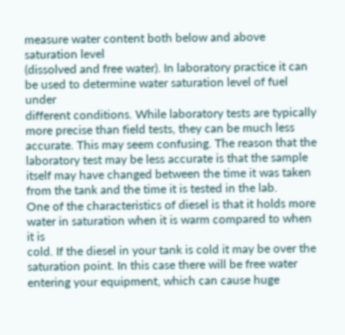measure water content both below and above saturation level
(dissolved and free water). In laboratory practice it can be used to determine water saturation level of fuel under
different conditions. While laboratory tests are typically more precise than field tests, they can be much less
accurate. This may seem confusing. The reason that the laboratory test may be less accurate is that the sample
itself may have changed between the time it was taken from the tank and the time it is tested in the lab.
One of the characteristics of diesel is that it holds more water in saturation when it is warm compared to when it is
cold. If the diesel in your tank is cold it may be over the saturation point. In this case there will be free water
entering your equipment, which can cause huge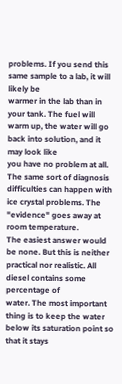problems. If you send this same sample to a lab, it will likely be
warmer in the lab than in your tank. The fuel will warm up, the water will go back into solution, and it may look like
you have no problem at all. The same sort of diagnosis difficulties can happen with ice crystal problems. The
"evidence" goes away at room temperature.
The easiest answer would be none. But this is neither practical nor realistic. All diesel contains some percentage of
water. The most important thing is to keep the water below its saturation point so that it stays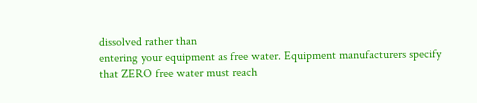dissolved rather than
entering your equipment as free water. Equipment manufacturers specify that ZERO free water must reach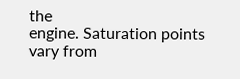the
engine. Saturation points vary from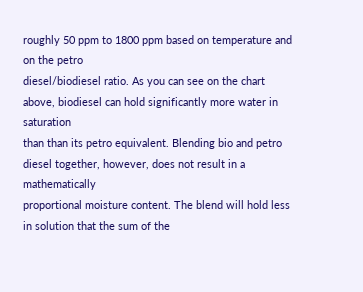roughly 50 ppm to 1800 ppm based on temperature and on the petro
diesel/biodiesel ratio. As you can see on the chart above, biodiesel can hold significantly more water in saturation
than than its petro equivalent. Blending bio and petro diesel together, however, does not result in a mathematically
proportional moisture content. The blend will hold less in solution that the sum of the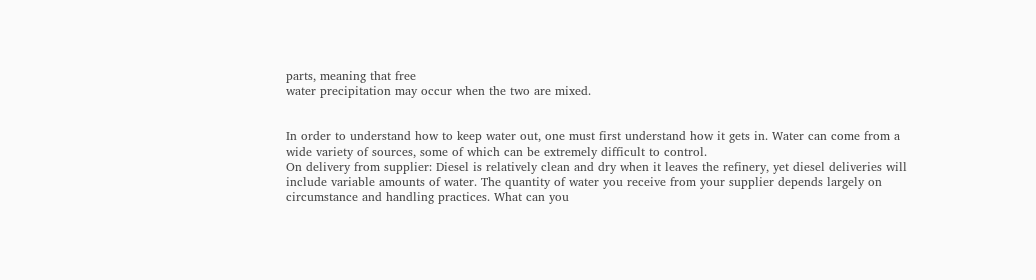parts, meaning that free
water precipitation may occur when the two are mixed.


In order to understand how to keep water out, one must first understand how it gets in. Water can come from a
wide variety of sources, some of which can be extremely difficult to control.
On delivery from supplier: Diesel is relatively clean and dry when it leaves the refinery, yet diesel deliveries will
include variable amounts of water. The quantity of water you receive from your supplier depends largely on
circumstance and handling practices. What can you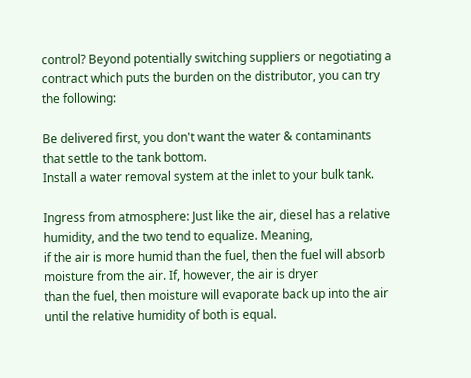control? Beyond potentially switching suppliers or negotiating a
contract which puts the burden on the distributor, you can try the following:

Be delivered first, you don't want the water & contaminants that settle to the tank bottom.
Install a water removal system at the inlet to your bulk tank.

Ingress from atmosphere: Just like the air, diesel has a relative humidity, and the two tend to equalize. Meaning,
if the air is more humid than the fuel, then the fuel will absorb moisture from the air. If, however, the air is dryer
than the fuel, then moisture will evaporate back up into the air until the relative humidity of both is equal.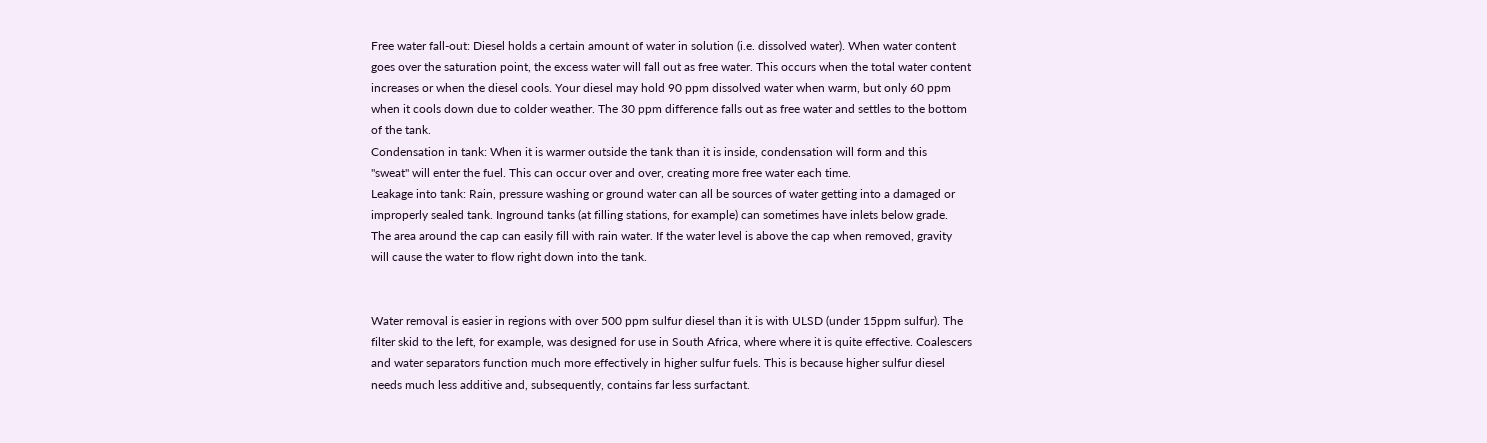Free water fall-out: Diesel holds a certain amount of water in solution (i.e. dissolved water). When water content
goes over the saturation point, the excess water will fall out as free water. This occurs when the total water content
increases or when the diesel cools. Your diesel may hold 90 ppm dissolved water when warm, but only 60 ppm
when it cools down due to colder weather. The 30 ppm difference falls out as free water and settles to the bottom
of the tank.
Condensation in tank: When it is warmer outside the tank than it is inside, condensation will form and this
"sweat" will enter the fuel. This can occur over and over, creating more free water each time.
Leakage into tank: Rain, pressure washing or ground water can all be sources of water getting into a damaged or
improperly sealed tank. Inground tanks (at filling stations, for example) can sometimes have inlets below grade.
The area around the cap can easily fill with rain water. If the water level is above the cap when removed, gravity
will cause the water to flow right down into the tank.


Water removal is easier in regions with over 500 ppm sulfur diesel than it is with ULSD (under 15ppm sulfur). The
filter skid to the left, for example, was designed for use in South Africa, where where it is quite effective. Coalescers
and water separators function much more effectively in higher sulfur fuels. This is because higher sulfur diesel
needs much less additive and, subsequently, contains far less surfactant.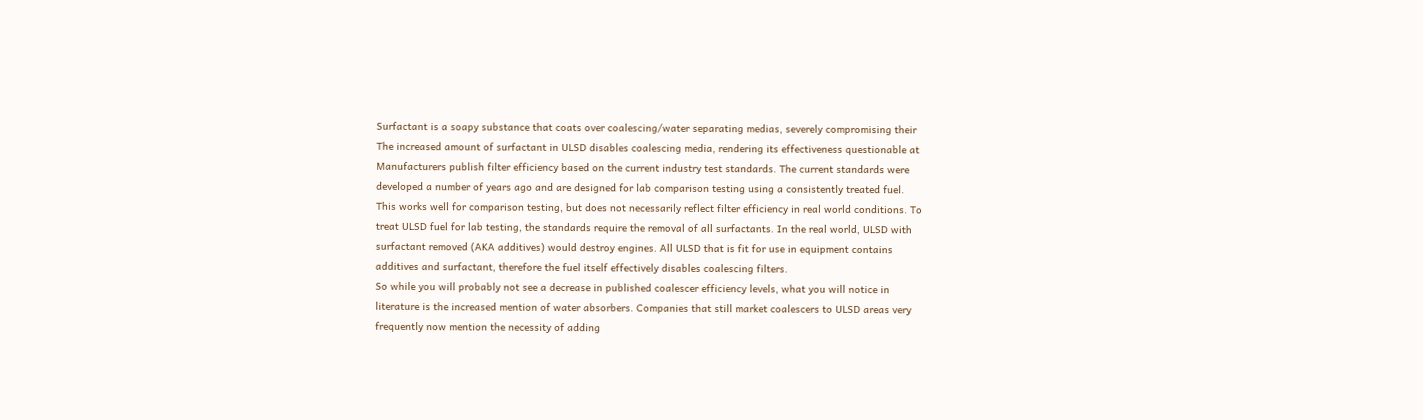Surfactant is a soapy substance that coats over coalescing/water separating medias, severely compromising their
The increased amount of surfactant in ULSD disables coalescing media, rendering its effectiveness questionable at
Manufacturers publish filter efficiency based on the current industry test standards. The current standards were
developed a number of years ago and are designed for lab comparison testing using a consistently treated fuel.
This works well for comparison testing, but does not necessarily reflect filter efficiency in real world conditions. To
treat ULSD fuel for lab testing, the standards require the removal of all surfactants. In the real world, ULSD with
surfactant removed (AKA additives) would destroy engines. All ULSD that is fit for use in equipment contains
additives and surfactant, therefore the fuel itself effectively disables coalescing filters.
So while you will probably not see a decrease in published coalescer efficiency levels, what you will notice in
literature is the increased mention of water absorbers. Companies that still market coalescers to ULSD areas very
frequently now mention the necessity of adding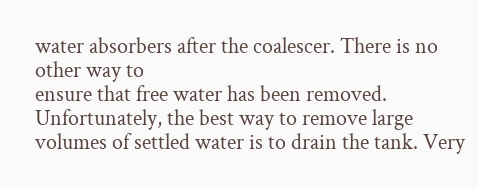water absorbers after the coalescer. There is no other way to
ensure that free water has been removed.
Unfortunately, the best way to remove large volumes of settled water is to drain the tank. Very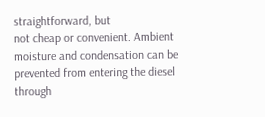straightforward, but
not cheap or convenient. Ambient moisture and condensation can be prevented from entering the diesel through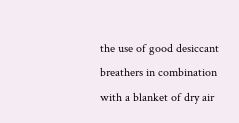the use of good desiccant breathers in combination with a blanket of dry air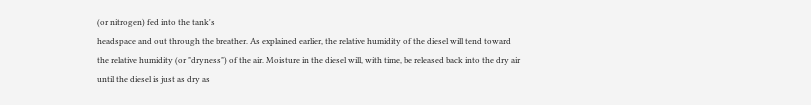(or nitrogen) fed into the tank's
headspace and out through the breather. As explained earlier, the relative humidity of the diesel will tend toward
the relative humidity (or "dryness") of the air. Moisture in the diesel will, with time, be released back into the dry air
until the diesel is just as dry as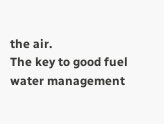the air.
The key to good fuel water management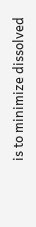is to minimize dissolved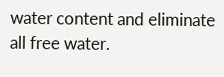water content and eliminate all free water.